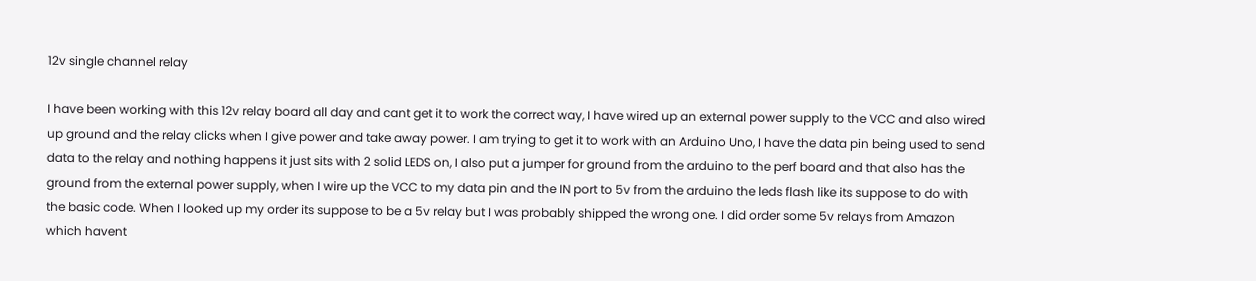12v single channel relay

I have been working with this 12v relay board all day and cant get it to work the correct way, I have wired up an external power supply to the VCC and also wired up ground and the relay clicks when I give power and take away power. I am trying to get it to work with an Arduino Uno, I have the data pin being used to send data to the relay and nothing happens it just sits with 2 solid LEDS on, I also put a jumper for ground from the arduino to the perf board and that also has the ground from the external power supply, when I wire up the VCC to my data pin and the IN port to 5v from the arduino the leds flash like its suppose to do with the basic code. When I looked up my order its suppose to be a 5v relay but I was probably shipped the wrong one. I did order some 5v relays from Amazon which havent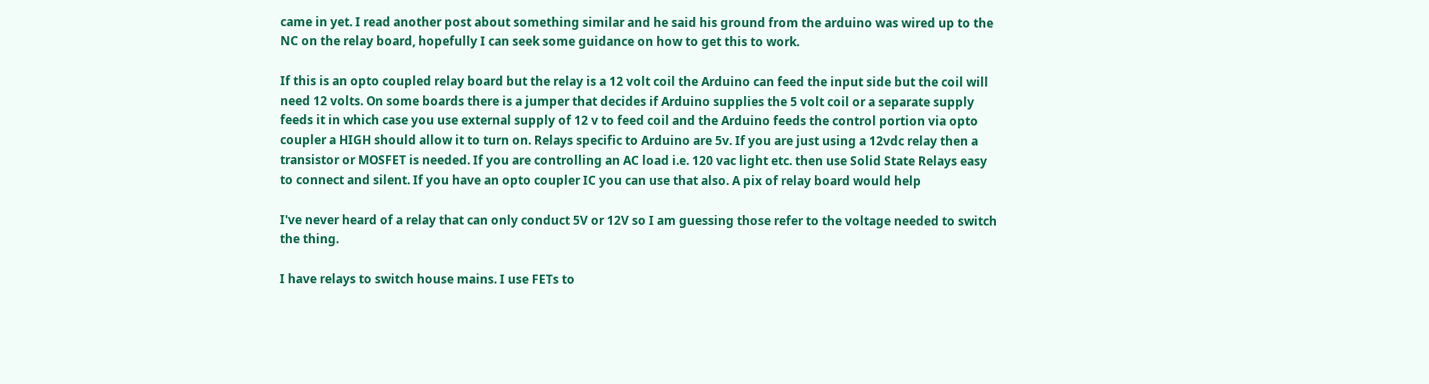came in yet. I read another post about something similar and he said his ground from the arduino was wired up to the NC on the relay board, hopefully I can seek some guidance on how to get this to work.

If this is an opto coupled relay board but the relay is a 12 volt coil the Arduino can feed the input side but the coil will need 12 volts. On some boards there is a jumper that decides if Arduino supplies the 5 volt coil or a separate supply feeds it in which case you use external supply of 12 v to feed coil and the Arduino feeds the control portion via opto coupler a HIGH should allow it to turn on. Relays specific to Arduino are 5v. If you are just using a 12vdc relay then a transistor or MOSFET is needed. If you are controlling an AC load i.e. 120 vac light etc. then use Solid State Relays easy to connect and silent. If you have an opto coupler IC you can use that also. A pix of relay board would help

I've never heard of a relay that can only conduct 5V or 12V so I am guessing those refer to the voltage needed to switch the thing.

I have relays to switch house mains. I use FETs to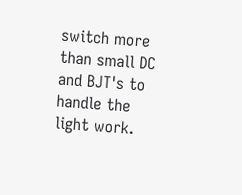switch more than small DC and BJT's to handle the light work.